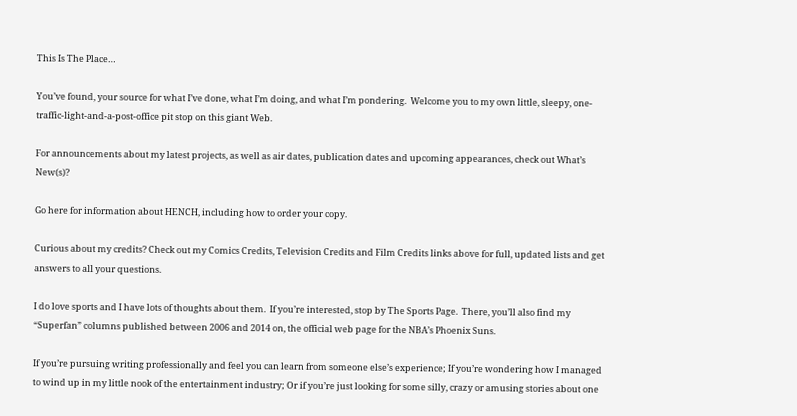This Is The Place…

You’ve found, your source for what I’ve done, what I’m doing, and what I’m pondering.  Welcome you to my own little, sleepy, one-traffic-light-and-a-post-office pit stop on this giant Web.

For announcements about my latest projects, as well as air dates, publication dates and upcoming appearances, check out What’s New(s)?

Go here for information about HENCH, including how to order your copy.

Curious about my credits? Check out my Comics Credits, Television Credits and Film Credits links above for full, updated lists and get answers to all your questions.

I do love sports and I have lots of thoughts about them.  If you’re interested, stop by The Sports Page.  There, you’ll also find my “Superfan” columns published between 2006 and 2014 on, the official web page for the NBA’s Phoenix Suns.

If you’re pursuing writing professionally and feel you can learn from someone else’s experience; If you’re wondering how I managed to wind up in my little nook of the entertainment industry; Or if you’re just looking for some silly, crazy or amusing stories about one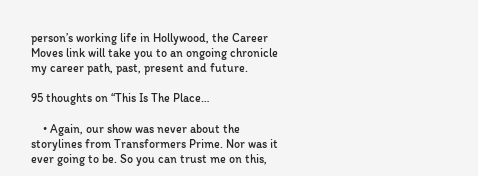person’s working life in Hollywood, the Career Moves link will take you to an ongoing chronicle my career path, past, present and future.

95 thoughts on “This Is The Place…

    • Again, our show was never about the storylines from Transformers Prime. Nor was it ever going to be. So you can trust me on this,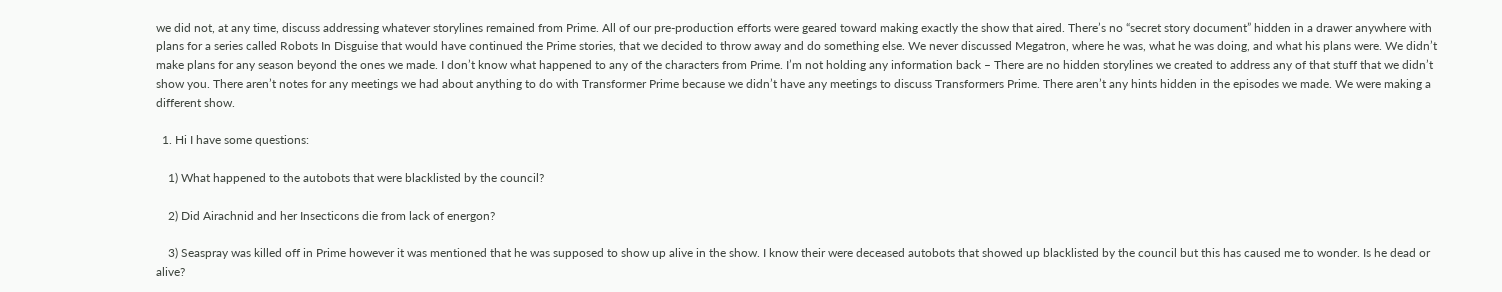we did not, at any time, discuss addressing whatever storylines remained from Prime. All of our pre-production efforts were geared toward making exactly the show that aired. There’s no “secret story document” hidden in a drawer anywhere with plans for a series called Robots In Disguise that would have continued the Prime stories, that we decided to throw away and do something else. We never discussed Megatron, where he was, what he was doing, and what his plans were. We didn’t make plans for any season beyond the ones we made. I don’t know what happened to any of the characters from Prime. I’m not holding any information back – There are no hidden storylines we created to address any of that stuff that we didn’t show you. There aren’t notes for any meetings we had about anything to do with Transformer Prime because we didn’t have any meetings to discuss Transformers Prime. There aren’t any hints hidden in the episodes we made. We were making a different show.

  1. Hi I have some questions:

    1) What happened to the autobots that were blacklisted by the council?

    2) Did Airachnid and her Insecticons die from lack of energon?

    3) Seaspray was killed off in Prime however it was mentioned that he was supposed to show up alive in the show. I know their were deceased autobots that showed up blacklisted by the council but this has caused me to wonder. Is he dead or alive?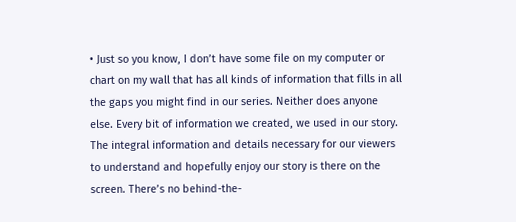• Just so you know, I don’t have some file on my computer or chart on my wall that has all kinds of information that fills in all the gaps you might find in our series. Neither does anyone else. Every bit of information we created, we used in our story. The integral information and details necessary for our viewers to understand and hopefully enjoy our story is there on the screen. There’s no behind-the-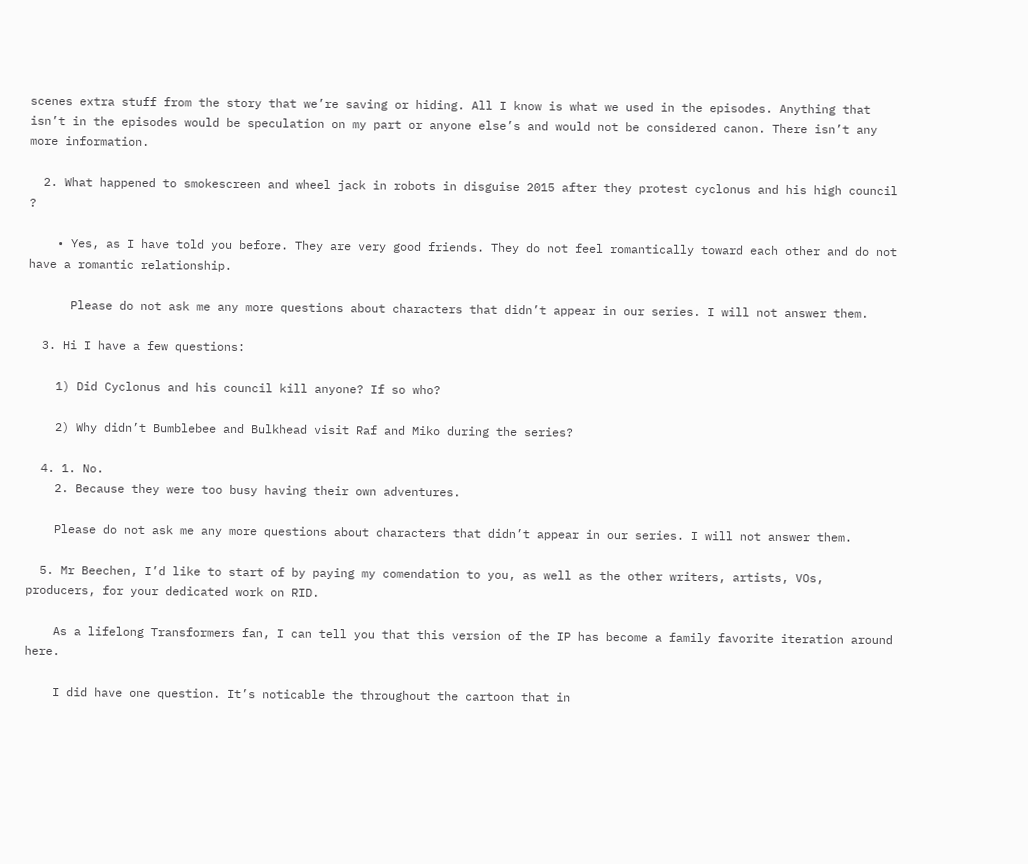scenes extra stuff from the story that we’re saving or hiding. All I know is what we used in the episodes. Anything that isn’t in the episodes would be speculation on my part or anyone else’s and would not be considered canon. There isn’t any more information.

  2. What happened to smokescreen and wheel jack in robots in disguise 2015 after they protest cyclonus and his high council ?

    • Yes, as I have told you before. They are very good friends. They do not feel romantically toward each other and do not have a romantic relationship.

      Please do not ask me any more questions about characters that didn’t appear in our series. I will not answer them.

  3. Hi I have a few questions:

    1) Did Cyclonus and his council kill anyone? If so who?

    2) Why didn’t Bumblebee and Bulkhead visit Raf and Miko during the series?

  4. 1. No.
    2. Because they were too busy having their own adventures.

    Please do not ask me any more questions about characters that didn’t appear in our series. I will not answer them.

  5. Mr Beechen, I’d like to start of by paying my comendation to you, as well as the other writers, artists, VOs, producers, for your dedicated work on RID.

    As a lifelong Transformers fan, I can tell you that this version of the IP has become a family favorite iteration around here.

    I did have one question. It’s noticable the throughout the cartoon that in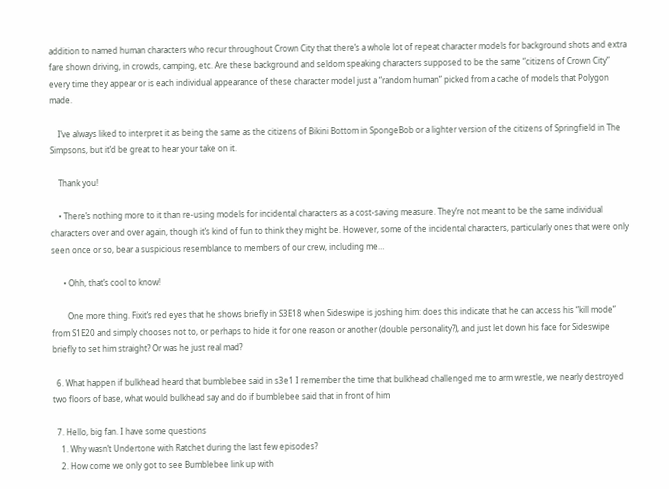addition to named human characters who recur throughout Crown City that there’s a whole lot of repeat character models for background shots and extra fare shown driving, in crowds, camping, etc. Are these background and seldom speaking characters supposed to be the same “citizens of Crown City” every time they appear or is each individual appearance of these character model just a “random human” picked from a cache of models that Polygon made.

    I’ve always liked to interpret it as being the same as the citizens of Bikini Bottom in SpongeBob or a lighter version of the citizens of Springfield in The Simpsons, but it’d be great to hear your take on it.

    Thank you!

    • There’s nothing more to it than re-using models for incidental characters as a cost-saving measure. They’re not meant to be the same individual characters over and over again, though it’s kind of fun to think they might be. However, some of the incidental characters, particularly ones that were only seen once or so, bear a suspicious resemblance to members of our crew, including me…

      • Ohh, that’s cool to know!

        One more thing. Fixit’s red eyes that he shows briefly in S3E18 when Sideswipe is joshing him: does this indicate that he can access his “kill mode” from S1E20 and simply chooses not to, or perhaps to hide it for one reason or another (double personality?), and just let down his face for Sideswipe briefly to set him straight? Or was he just real mad?

  6. What happen if bulkhead heard that bumblebee said in s3e1 I remember the time that bulkhead challenged me to arm wrestle, we nearly destroyed two floors of base, what would bulkhead say and do if bumblebee said that in front of him

  7. Hello, big fan. I have some questions
    1. Why wasn’t Undertone with Ratchet during the last few episodes?
    2. How come we only got to see Bumblebee link up with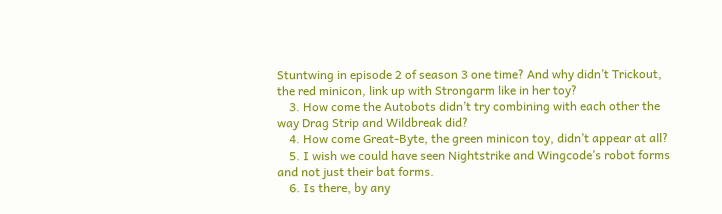Stuntwing in episode 2 of season 3 one time? And why didn’t Trickout, the red minicon, link up with Strongarm like in her toy?
    3. How come the Autobots didn’t try combining with each other the way Drag Strip and Wildbreak did?
    4. How come Great-Byte, the green minicon toy, didn’t appear at all?
    5. I wish we could have seen Nightstrike and Wingcode’s robot forms and not just their bat forms.
    6. Is there, by any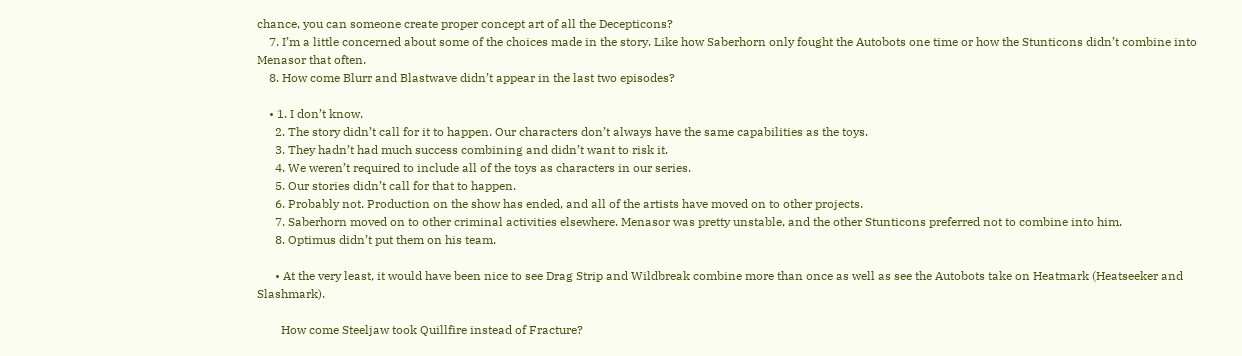chance, you can someone create proper concept art of all the Decepticons?
    7. I’m a little concerned about some of the choices made in the story. Like how Saberhorn only fought the Autobots one time or how the Stunticons didn’t combine into Menasor that often.
    8. How come Blurr and Blastwave didn’t appear in the last two episodes?

    • 1. I don’t know.
      2. The story didn’t call for it to happen. Our characters don’t always have the same capabilities as the toys.
      3. They hadn’t had much success combining and didn’t want to risk it.
      4. We weren’t required to include all of the toys as characters in our series.
      5. Our stories didn’t call for that to happen.
      6. Probably not. Production on the show has ended, and all of the artists have moved on to other projects.
      7. Saberhorn moved on to other criminal activities elsewhere. Menasor was pretty unstable, and the other Stunticons preferred not to combine into him.
      8. Optimus didn’t put them on his team.

      • At the very least, it would have been nice to see Drag Strip and Wildbreak combine more than once as well as see the Autobots take on Heatmark (Heatseeker and Slashmark).

        How come Steeljaw took Quillfire instead of Fracture?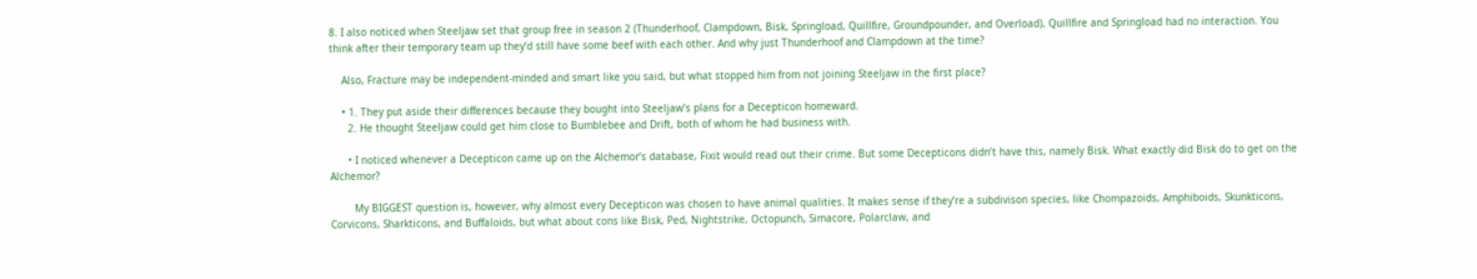8. I also noticed when Steeljaw set that group free in season 2 (Thunderhoof, Clampdown, Bisk, Springload, Quillfire, Groundpounder, and Overload), Quillfire and Springload had no interaction. You think after their temporary team up they’d still have some beef with each other. And why just Thunderhoof and Clampdown at the time?

    Also, Fracture may be independent-minded and smart like you said, but what stopped him from not joining Steeljaw in the first place?

    • 1. They put aside their differences because they bought into Steeljaw’s plans for a Decepticon homeward.
      2. He thought Steeljaw could get him close to Bumblebee and Drift, both of whom he had business with.

      • I noticed whenever a Decepticon came up on the Alchemor’s database, Fixit would read out their crime. But some Decepticons didn’t have this, namely Bisk. What exactly did Bisk do to get on the Alchemor?

        My BIGGEST question is, however, why almost every Decepticon was chosen to have animal qualities. It makes sense if they’re a subdivison species, like Chompazoids, Amphiboids, Skunkticons, Corvicons, Sharkticons, and Buffaloids, but what about cons like Bisk, Ped, Nightstrike, Octopunch, Simacore, Polarclaw, and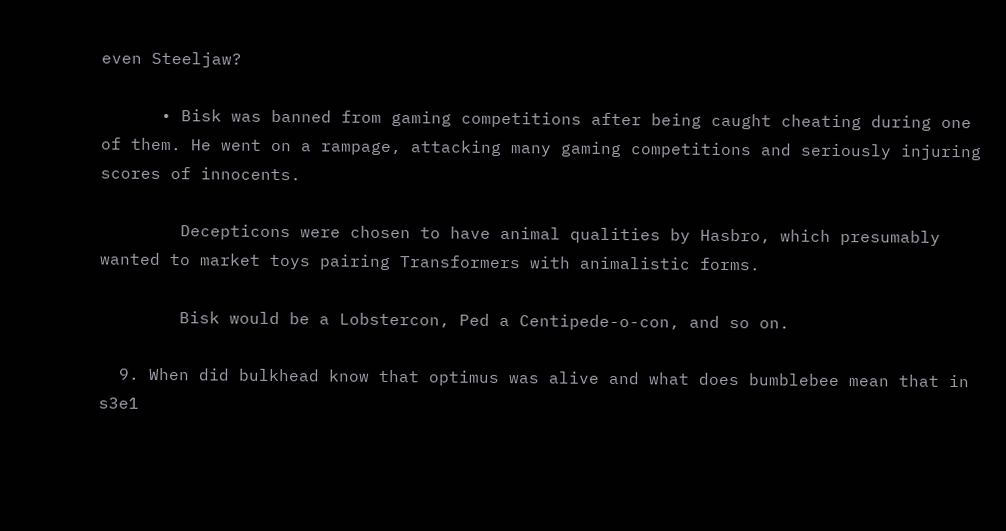even Steeljaw?

      • Bisk was banned from gaming competitions after being caught cheating during one of them. He went on a rampage, attacking many gaming competitions and seriously injuring scores of innocents.

        Decepticons were chosen to have animal qualities by Hasbro, which presumably wanted to market toys pairing Transformers with animalistic forms.

        Bisk would be a Lobstercon, Ped a Centipede-o-con, and so on.

  9. When did bulkhead know that optimus was alive and what does bumblebee mean that in s3e1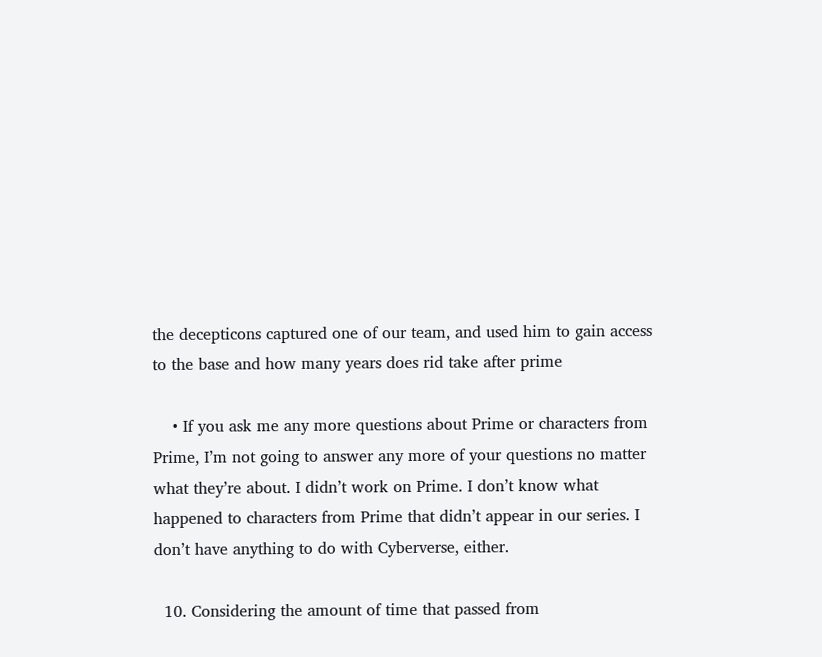the decepticons captured one of our team, and used him to gain access to the base and how many years does rid take after prime

    • If you ask me any more questions about Prime or characters from Prime, I’m not going to answer any more of your questions no matter what they’re about. I didn’t work on Prime. I don’t know what happened to characters from Prime that didn’t appear in our series. I don’t have anything to do with Cyberverse, either.

  10. Considering the amount of time that passed from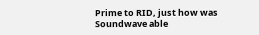Prime to RID, just how was Soundwave able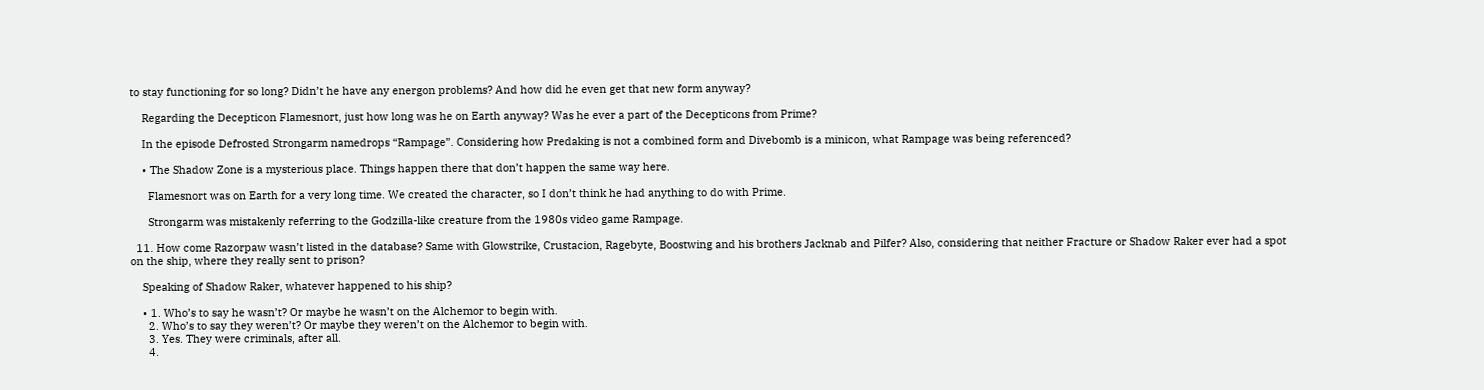to stay functioning for so long? Didn’t he have any energon problems? And how did he even get that new form anyway?

    Regarding the Decepticon Flamesnort, just how long was he on Earth anyway? Was he ever a part of the Decepticons from Prime?

    In the episode Defrosted Strongarm namedrops “Rampage”. Considering how Predaking is not a combined form and Divebomb is a minicon, what Rampage was being referenced?

    • The Shadow Zone is a mysterious place. Things happen there that don’t happen the same way here.

      Flamesnort was on Earth for a very long time. We created the character, so I don’t think he had anything to do with Prime.

      Strongarm was mistakenly referring to the Godzilla-like creature from the 1980s video game Rampage.

  11. How come Razorpaw wasn’t listed in the database? Same with Glowstrike, Crustacion, Ragebyte, Boostwing and his brothers Jacknab and Pilfer? Also, considering that neither Fracture or Shadow Raker ever had a spot on the ship, where they really sent to prison?

    Speaking of Shadow Raker, whatever happened to his ship?

    • 1. Who’s to say he wasn’t? Or maybe he wasn’t on the Alchemor to begin with.
      2. Who’s to say they weren’t? Or maybe they weren’t on the Alchemor to begin with.
      3. Yes. They were criminals, after all.
      4.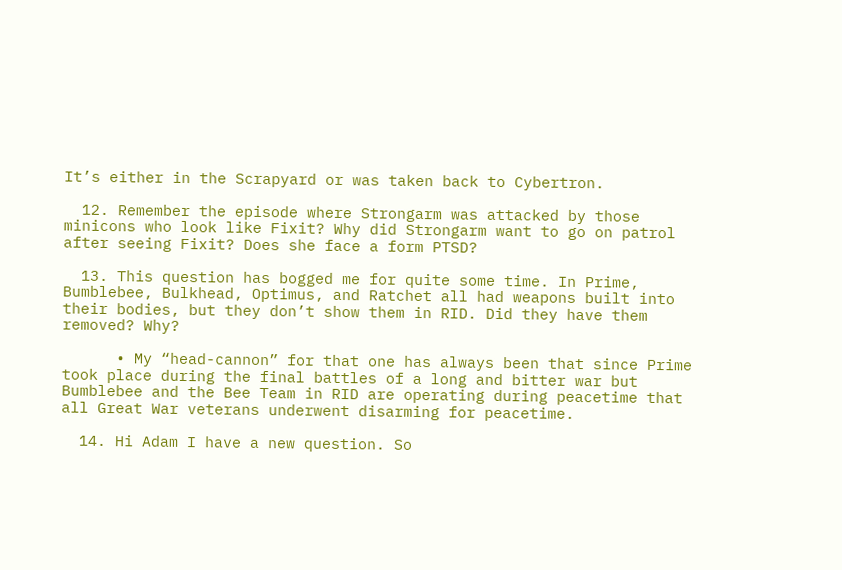It’s either in the Scrapyard or was taken back to Cybertron.

  12. Remember the episode where Strongarm was attacked by those minicons who look like Fixit? Why did Strongarm want to go on patrol after seeing Fixit? Does she face a form PTSD?

  13. This question has bogged me for quite some time. In Prime, Bumblebee, Bulkhead, Optimus, and Ratchet all had weapons built into their bodies, but they don’t show them in RID. Did they have them removed? Why?

      • My “head-cannon” for that one has always been that since Prime took place during the final battles of a long and bitter war but Bumblebee and the Bee Team in RID are operating during peacetime that all Great War veterans underwent disarming for peacetime.

  14. Hi Adam I have a new question. So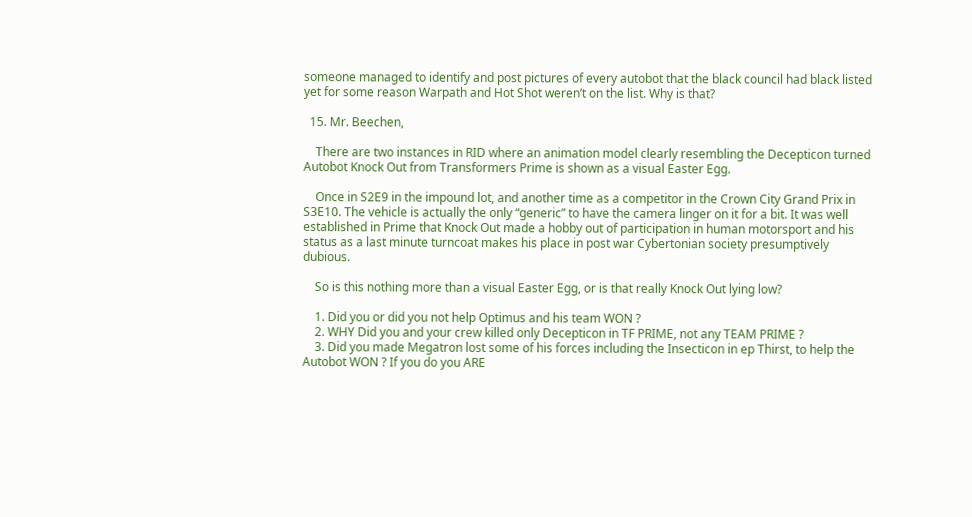someone managed to identify and post pictures of every autobot that the black council had black listed yet for some reason Warpath and Hot Shot weren’t on the list. Why is that?

  15. Mr. Beechen,

    There are two instances in RID where an animation model clearly resembling the Decepticon turned Autobot Knock Out from Transformers Prime is shown as a visual Easter Egg.

    Once in S2E9 in the impound lot, and another time as a competitor in the Crown City Grand Prix in S3E10. The vehicle is actually the only “generic” to have the camera linger on it for a bit. It was well established in Prime that Knock Out made a hobby out of participation in human motorsport and his status as a last minute turncoat makes his place in post war Cybertonian society presumptively dubious.

    So is this nothing more than a visual Easter Egg, or is that really Knock Out lying low?

    1. Did you or did you not help Optimus and his team WON ?
    2. WHY Did you and your crew killed only Decepticon in TF PRIME, not any TEAM PRIME ?
    3. Did you made Megatron lost some of his forces including the Insecticon in ep Thirst, to help the Autobot WON ? If you do you ARE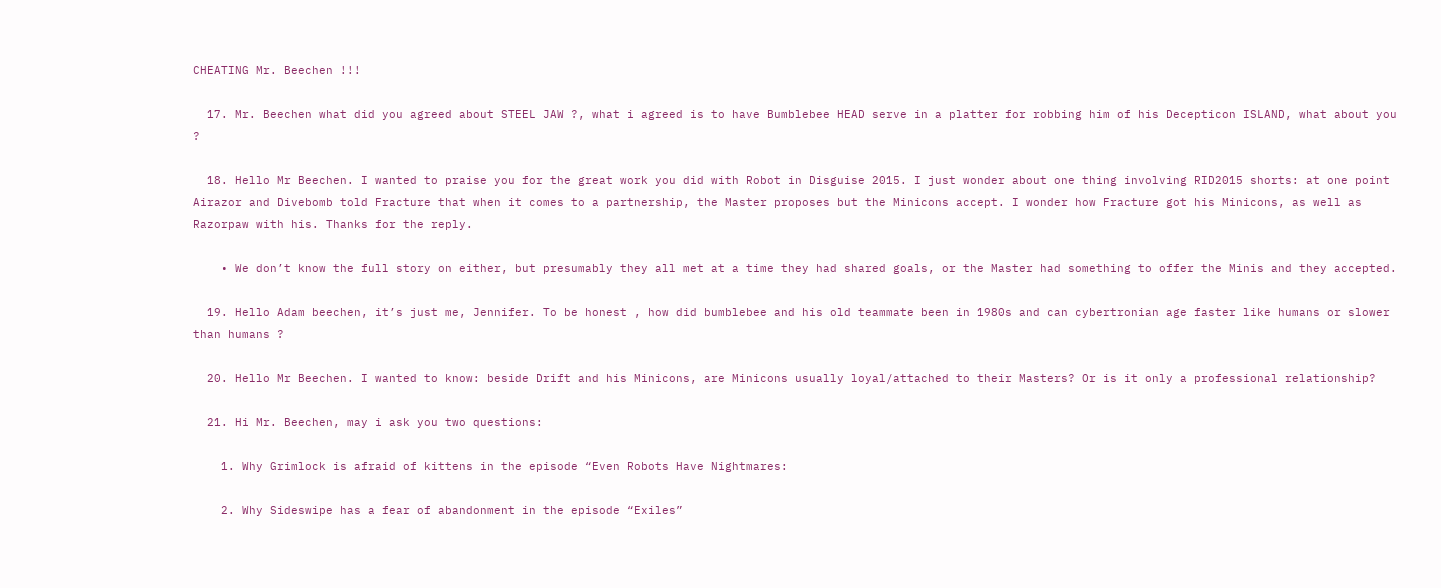CHEATING Mr. Beechen !!!

  17. Mr. Beechen what did you agreed about STEEL JAW ?, what i agreed is to have Bumblebee HEAD serve in a platter for robbing him of his Decepticon ISLAND, what about you ?

  18. Hello Mr Beechen. I wanted to praise you for the great work you did with Robot in Disguise 2015. I just wonder about one thing involving RID2015 shorts: at one point Airazor and Divebomb told Fracture that when it comes to a partnership, the Master proposes but the Minicons accept. I wonder how Fracture got his Minicons, as well as Razorpaw with his. Thanks for the reply.

    • We don’t know the full story on either, but presumably they all met at a time they had shared goals, or the Master had something to offer the Minis and they accepted.

  19. Hello Adam beechen, it’s just me, Jennifer. To be honest , how did bumblebee and his old teammate been in 1980s and can cybertronian age faster like humans or slower than humans ?

  20. Hello Mr Beechen. I wanted to know: beside Drift and his Minicons, are Minicons usually loyal/attached to their Masters? Or is it only a professional relationship?

  21. Hi Mr. Beechen, may i ask you two questions:

    1. Why Grimlock is afraid of kittens in the episode “Even Robots Have Nightmares:

    2. Why Sideswipe has a fear of abandonment in the episode “Exiles”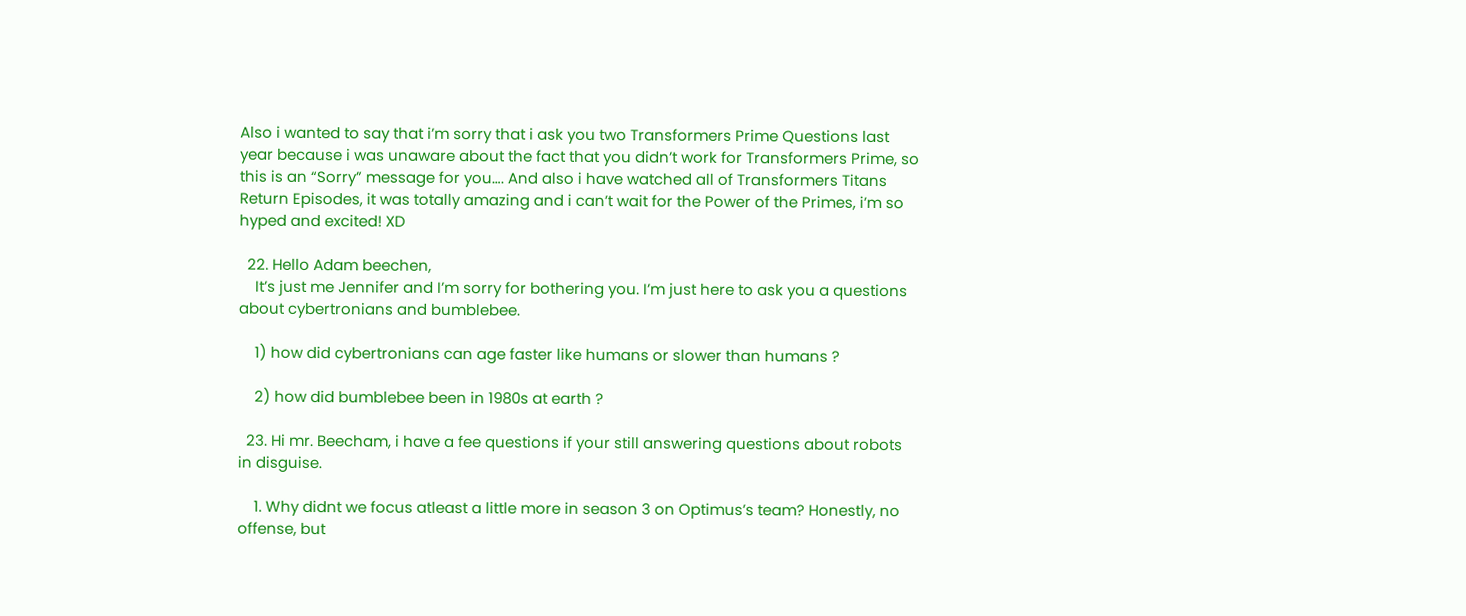Also i wanted to say that i’m sorry that i ask you two Transformers Prime Questions last year because i was unaware about the fact that you didn’t work for Transformers Prime, so this is an “Sorry” message for you…. And also i have watched all of Transformers Titans Return Episodes, it was totally amazing and i can’t wait for the Power of the Primes, i’m so hyped and excited! XD

  22. Hello Adam beechen,
    It’s just me Jennifer and I’m sorry for bothering you. I’m just here to ask you a questions about cybertronians and bumblebee.

    1) how did cybertronians can age faster like humans or slower than humans ?

    2) how did bumblebee been in 1980s at earth ?

  23. Hi mr. Beecham, i have a fee questions if your still answering questions about robots in disguise.

    1. Why didnt we focus atleast a little more in season 3 on Optimus’s team? Honestly, no offense, but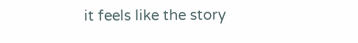it feels like the story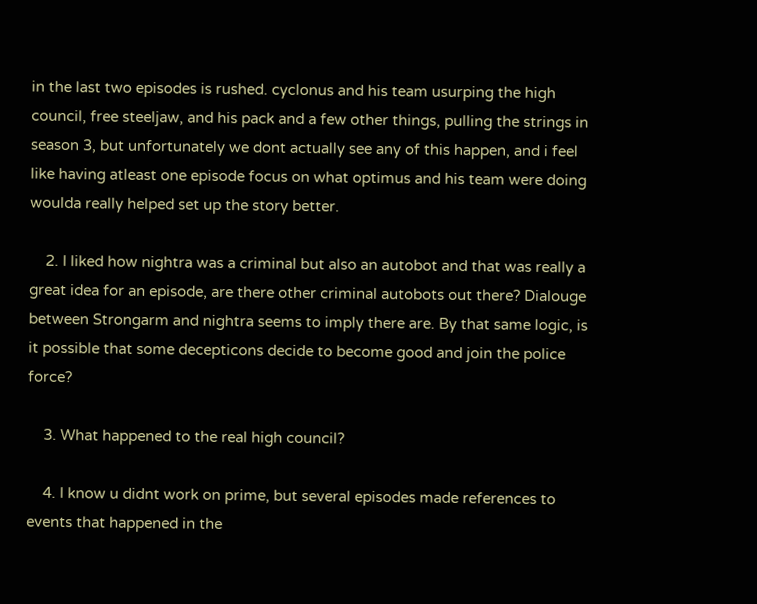in the last two episodes is rushed. cyclonus and his team usurping the high council, free steeljaw, and his pack and a few other things, pulling the strings in season 3, but unfortunately we dont actually see any of this happen, and i feel like having atleast one episode focus on what optimus and his team were doing woulda really helped set up the story better.

    2. I liked how nightra was a criminal but also an autobot and that was really a great idea for an episode, are there other criminal autobots out there? Dialouge between Strongarm and nightra seems to imply there are. By that same logic, is it possible that some decepticons decide to become good and join the police force?

    3. What happened to the real high council?

    4. I know u didnt work on prime, but several episodes made references to events that happened in the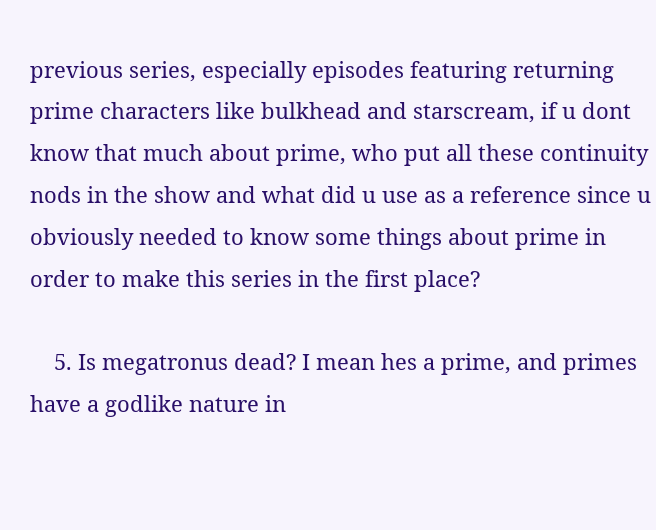previous series, especially episodes featuring returning prime characters like bulkhead and starscream, if u dont know that much about prime, who put all these continuity nods in the show and what did u use as a reference since u obviously needed to know some things about prime in order to make this series in the first place?

    5. Is megatronus dead? I mean hes a prime, and primes have a godlike nature in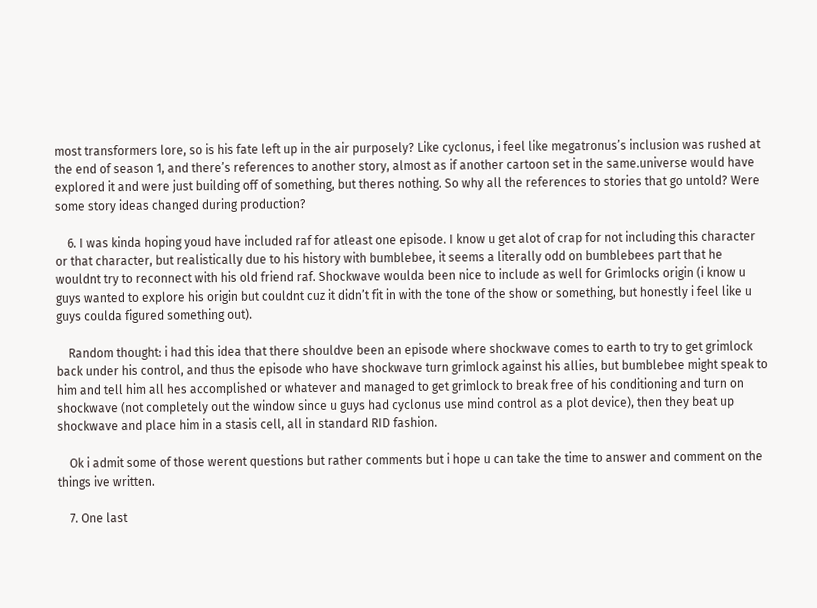most transformers lore, so is his fate left up in the air purposely? Like cyclonus, i feel like megatronus’s inclusion was rushed at the end of season 1, and there’s references to another story, almost as if another cartoon set in the same.universe would have explored it and were just building off of something, but theres nothing. So why all the references to stories that go untold? Were some story ideas changed during production?

    6. I was kinda hoping youd have included raf for atleast one episode. I know u get alot of crap for not including this character or that character, but realistically due to his history with bumblebee, it seems a literally odd on bumblebees part that he wouldnt try to reconnect with his old friend raf. Shockwave woulda been nice to include as well for Grimlocks origin (i know u guys wanted to explore his origin but couldnt cuz it didn’t fit in with the tone of the show or something, but honestly i feel like u guys coulda figured something out).

    Random thought: i had this idea that there shouldve been an episode where shockwave comes to earth to try to get grimlock back under his control, and thus the episode who have shockwave turn grimlock against his allies, but bumblebee might speak to him and tell him all hes accomplished or whatever and managed to get grimlock to break free of his conditioning and turn on shockwave (not completely out the window since u guys had cyclonus use mind control as a plot device), then they beat up shockwave and place him in a stasis cell, all in standard RID fashion.

    Ok i admit some of those werent questions but rather comments but i hope u can take the time to answer and comment on the things ive written.

    7. One last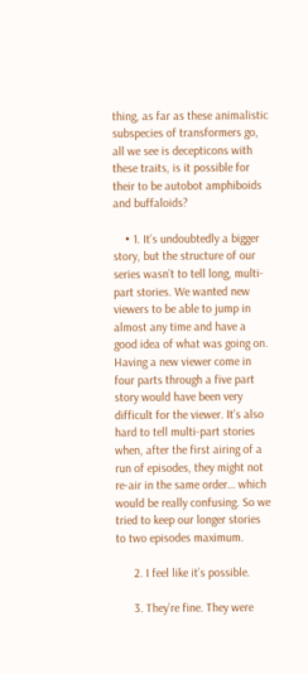thing, as far as these animalistic subspecies of transformers go, all we see is decepticons with these traits, is it possible for their to be autobot amphiboids and buffaloids?

    • 1. It’s undoubtedly a bigger story, but the structure of our series wasn’t to tell long, multi-part stories. We wanted new viewers to be able to jump in almost any time and have a good idea of what was going on. Having a new viewer come in four parts through a five part story would have been very difficult for the viewer. It’s also hard to tell multi-part stories when, after the first airing of a run of episodes, they might not re-air in the same order… which would be really confusing. So we tried to keep our longer stories to two episodes maximum.

      2. I feel like it’s possible.

      3. They’re fine. They were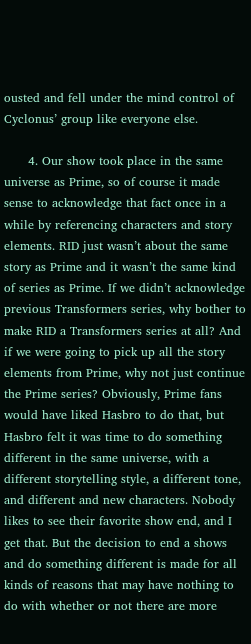ousted and fell under the mind control of Cyclonus’ group like everyone else.

      4. Our show took place in the same universe as Prime, so of course it made sense to acknowledge that fact once in a while by referencing characters and story elements. RID just wasn’t about the same story as Prime and it wasn’t the same kind of series as Prime. If we didn’t acknowledge previous Transformers series, why bother to make RID a Transformers series at all? And if we were going to pick up all the story elements from Prime, why not just continue the Prime series? Obviously, Prime fans would have liked Hasbro to do that, but Hasbro felt it was time to do something different in the same universe, with a different storytelling style, a different tone, and different and new characters. Nobody likes to see their favorite show end, and I get that. But the decision to end a shows and do something different is made for all kinds of reasons that may have nothing to do with whether or not there are more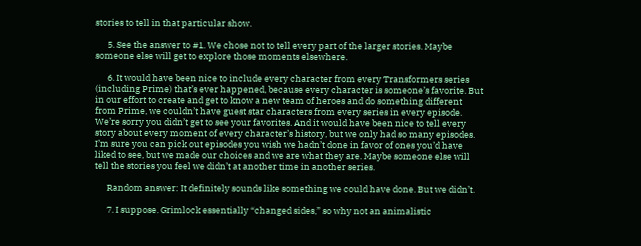stories to tell in that particular show.

      5. See the answer to #1. We chose not to tell every part of the larger stories. Maybe someone else will get to explore those moments elsewhere.

      6. It would have been nice to include every character from every Transformers series (including Prime) that’s ever happened, because every character is someone’s favorite. But in our effort to create and get to know a new team of heroes and do something different from Prime, we couldn’t have guest star characters from every series in every episode. We’re sorry you didn’t get to see your favorites. And it would have been nice to tell every story about every moment of every character’s history, but we only had so many episodes. I’m sure you can pick out episodes you wish we hadn’t done in favor of ones you’d have liked to see, but we made our choices and we are what they are. Maybe someone else will tell the stories you feel we didn’t at another time in another series.

      Random answer: It definitely sounds like something we could have done. But we didn’t.

      7. I suppose. Grimlock essentially “changed sides,” so why not an animalistic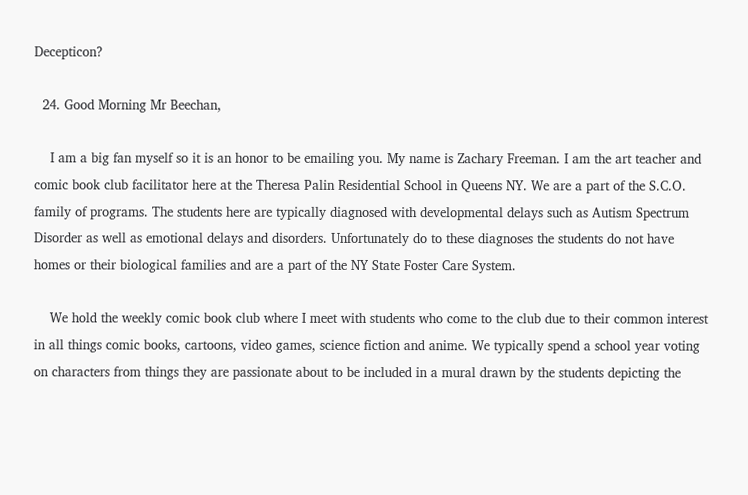Decepticon?

  24. Good Morning Mr Beechan,

    I am a big fan myself so it is an honor to be emailing you. My name is Zachary Freeman. I am the art teacher and comic book club facilitator here at the Theresa Palin Residential School in Queens NY. We are a part of the S.C.O. family of programs. The students here are typically diagnosed with developmental delays such as Autism Spectrum Disorder as well as emotional delays and disorders. Unfortunately do to these diagnoses the students do not have homes or their biological families and are a part of the NY State Foster Care System.

    We hold the weekly comic book club where I meet with students who come to the club due to their common interest in all things comic books, cartoons, video games, science fiction and anime. We typically spend a school year voting on characters from things they are passionate about to be included in a mural drawn by the students depicting the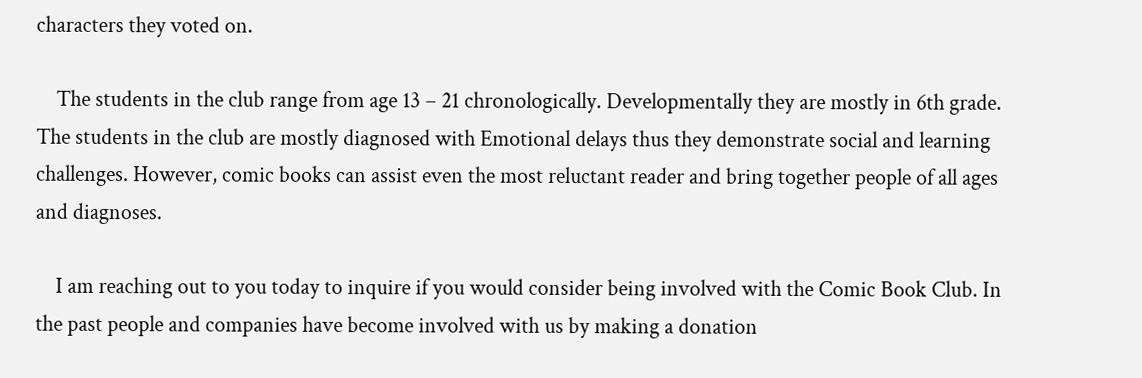characters they voted on.

    The students in the club range from age 13 – 21 chronologically. Developmentally they are mostly in 6th grade. The students in the club are mostly diagnosed with Emotional delays thus they demonstrate social and learning challenges. However, comic books can assist even the most reluctant reader and bring together people of all ages and diagnoses.

    I am reaching out to you today to inquire if you would consider being involved with the Comic Book Club. In the past people and companies have become involved with us by making a donation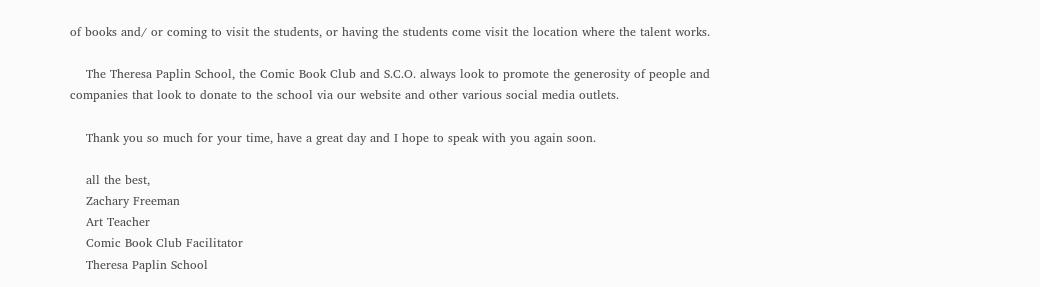of books and/ or coming to visit the students, or having the students come visit the location where the talent works.

    The Theresa Paplin School, the Comic Book Club and S.C.O. always look to promote the generosity of people and companies that look to donate to the school via our website and other various social media outlets.

    Thank you so much for your time, have a great day and I hope to speak with you again soon.

    all the best,
    Zachary Freeman
    Art Teacher
    Comic Book Club Facilitator
    Theresa Paplin School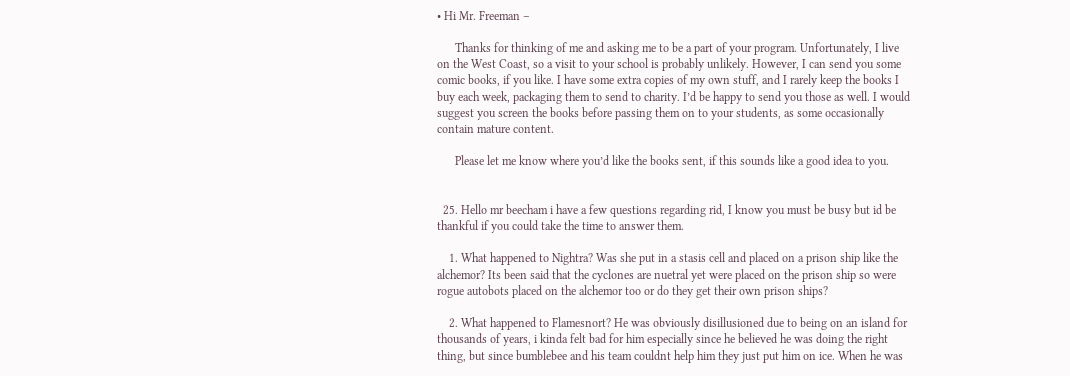• Hi Mr. Freeman –

      Thanks for thinking of me and asking me to be a part of your program. Unfortunately, I live on the West Coast, so a visit to your school is probably unlikely. However, I can send you some comic books, if you like. I have some extra copies of my own stuff, and I rarely keep the books I buy each week, packaging them to send to charity. I’d be happy to send you those as well. I would suggest you screen the books before passing them on to your students, as some occasionally contain mature content.

      Please let me know where you’d like the books sent, if this sounds like a good idea to you.


  25. Hello mr beecham i have a few questions regarding rid, I know you must be busy but id be thankful if you could take the time to answer them.

    1. What happened to Nightra? Was she put in a stasis cell and placed on a prison ship like the alchemor? Its been said that the cyclones are nuetral yet were placed on the prison ship so were rogue autobots placed on the alchemor too or do they get their own prison ships?

    2. What happened to Flamesnort? He was obviously disillusioned due to being on an island for thousands of years, i kinda felt bad for him especially since he believed he was doing the right thing, but since bumblebee and his team couldnt help him they just put him on ice. When he was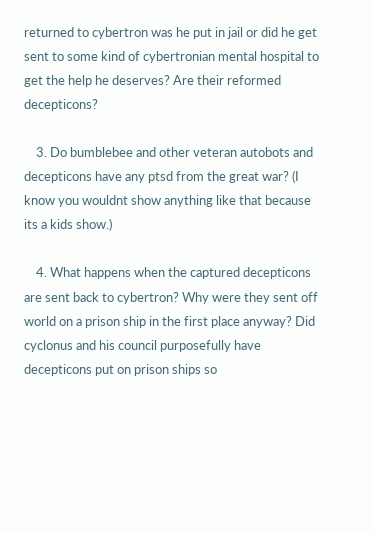returned to cybertron was he put in jail or did he get sent to some kind of cybertronian mental hospital to get the help he deserves? Are their reformed decepticons?

    3. Do bumblebee and other veteran autobots and decepticons have any ptsd from the great war? (I know you wouldnt show anything like that because its a kids show.)

    4. What happens when the captured decepticons are sent back to cybertron? Why were they sent off world on a prison ship in the first place anyway? Did cyclonus and his council purposefully have decepticons put on prison ships so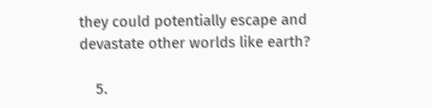they could potentially escape and devastate other worlds like earth?

    5.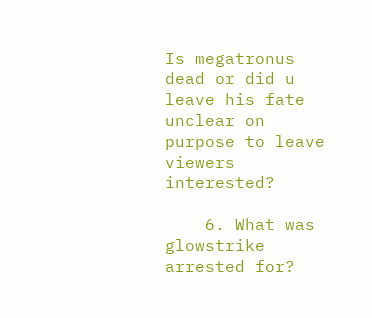Is megatronus dead or did u leave his fate unclear on purpose to leave viewers interested?

    6. What was glowstrike arrested for?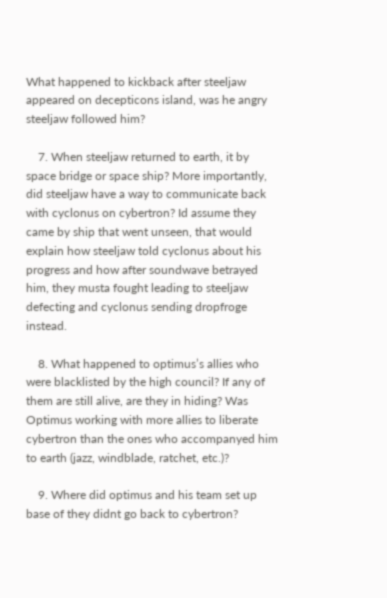What happened to kickback after steeljaw appeared on decepticons island, was he angry steeljaw followed him?

    7. When steeljaw returned to earth, it by space bridge or space ship? More importantly, did steeljaw have a way to communicate back with cyclonus on cybertron? Id assume they came by ship that went unseen, that would explain how steeljaw told cyclonus about his progress and how after soundwave betrayed him, they musta fought leading to steeljaw defecting and cyclonus sending dropfroge instead.

    8. What happened to optimus’s allies who were blacklisted by the high council? If any of them are still alive, are they in hiding? Was Optimus working with more allies to liberate cybertron than the ones who accompanyed him to earth (jazz, windblade, ratchet, etc.)?

    9. Where did optimus and his team set up base of they didnt go back to cybertron?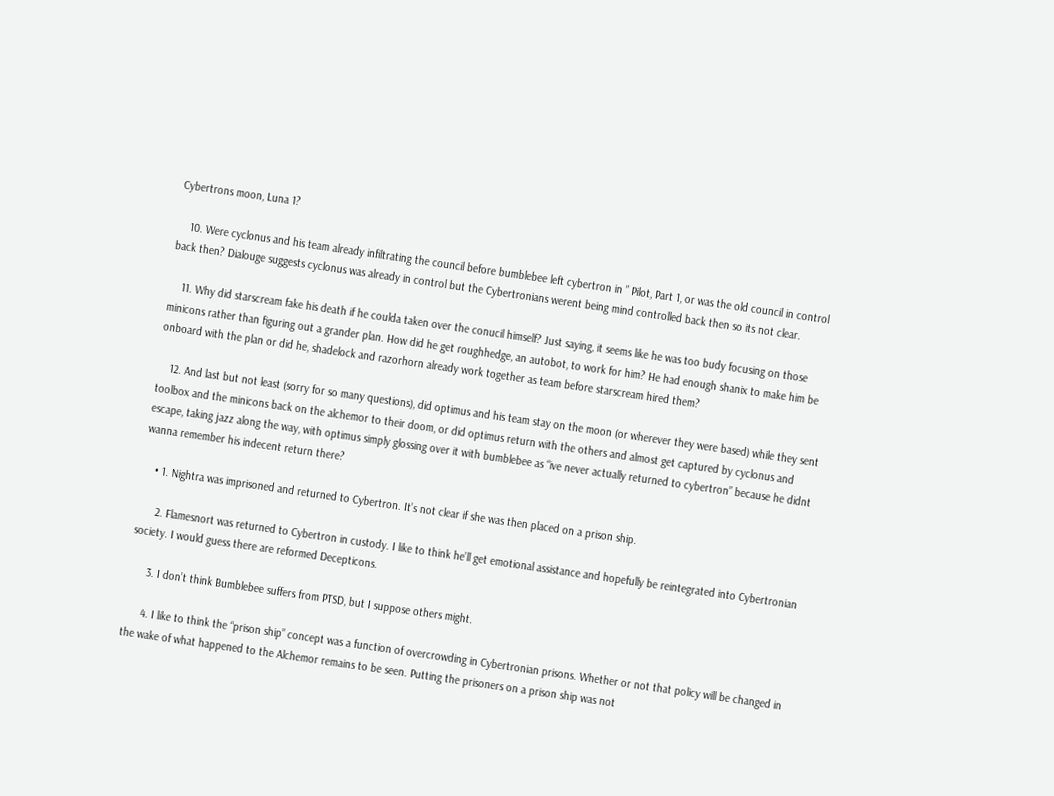Cybertrons moon, Luna 1?

    10. Were cyclonus and his team already infiltrating the council before bumblebee left cybertron in ” Pilot, Part 1, or was the old council in control back then? Dialouge suggests cyclonus was already in control but the Cybertronians werent being mind controlled back then so its not clear.

    11. Why did starscream fake his death if he coulda taken over the conucil himself? Just saying, it seems like he was too budy focusing on those minicons rather than figuring out a grander plan. How did he get roughhedge, an autobot, to work for him? He had enough shanix to make him be onboard with the plan or did he, shadelock and razorhorn already work together as team before starscream hired them?

    12. And last but not least (sorry for so many questions), did optimus and his team stay on the moon (or wherever they were based) while they sent toolbox and the minicons back on the alchemor to their doom, or did optimus return with the others and almost get captured by cyclonus and escape, taking jazz along the way, with optimus simply glossing over it with bumblebee as “ive never actually returned to cybertron” because he didnt wanna remember his indecent return there?

    • 1. Nightra was imprisoned and returned to Cybertron. It’s not clear if she was then placed on a prison ship.

      2. Flamesnort was returned to Cybertron in custody. I like to think he’ll get emotional assistance and hopefully be reintegrated into Cybertronian society. I would guess there are reformed Decepticons.

      3. I don’t think Bumblebee suffers from PTSD, but I suppose others might.

      4. I like to think the “prison ship” concept was a function of overcrowding in Cybertronian prisons. Whether or not that policy will be changed in the wake of what happened to the Alchemor remains to be seen. Putting the prisoners on a prison ship was not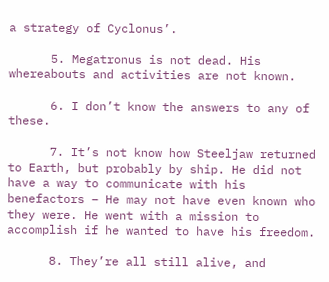a strategy of Cyclonus’.

      5. Megatronus is not dead. His whereabouts and activities are not known.

      6. I don’t know the answers to any of these.

      7. It’s not know how Steeljaw returned to Earth, but probably by ship. He did not have a way to communicate with his benefactors – He may not have even known who they were. He went with a mission to accomplish if he wanted to have his freedom.

      8. They’re all still alive, and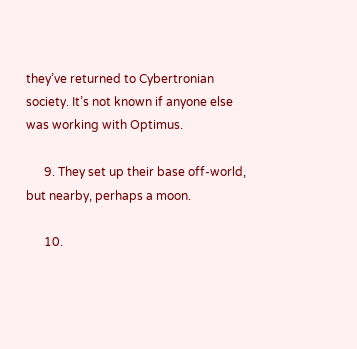they’ve returned to Cybertronian society. It’s not known if anyone else was working with Optimus.

      9. They set up their base off-world, but nearby, perhaps a moon.

      10.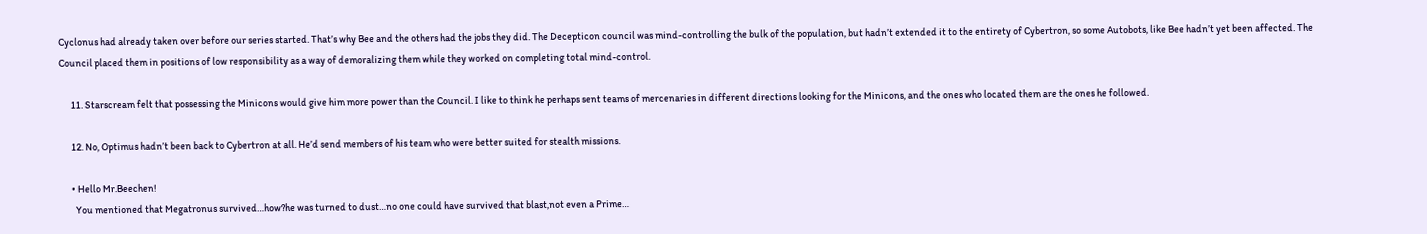Cyclonus had already taken over before our series started. That’s why Bee and the others had the jobs they did. The Decepticon council was mind-controlling the bulk of the population, but hadn’t extended it to the entirety of Cybertron, so some Autobots, like Bee hadn’t yet been affected. The Council placed them in positions of low responsibility as a way of demoralizing them while they worked on completing total mind-control.

      11. Starscream felt that possessing the Minicons would give him more power than the Council. I like to think he perhaps sent teams of mercenaries in different directions looking for the Minicons, and the ones who located them are the ones he followed.

      12. No, Optimus hadn’t been back to Cybertron at all. He’d send members of his team who were better suited for stealth missions.

      • Hello Mr.Beechen!
        You mentioned that Megatronus survived…how?he was turned to dust…no one could have survived that blast,not even a Prime…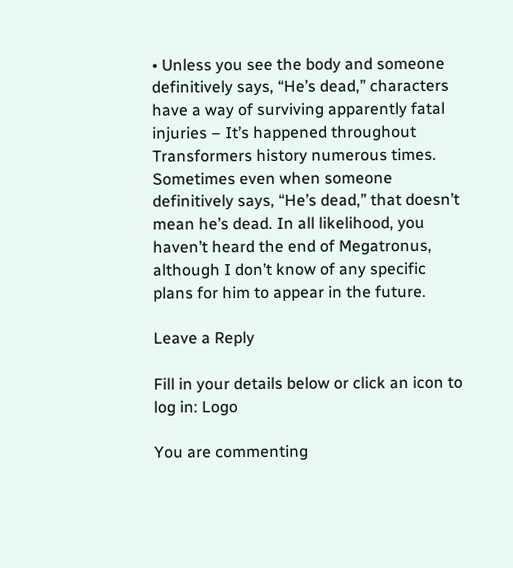• Unless you see the body and someone definitively says, “He’s dead,” characters have a way of surviving apparently fatal injuries – It’s happened throughout Transformers history numerous times. Sometimes even when someone definitively says, “He’s dead,” that doesn’t mean he’s dead. In all likelihood, you haven’t heard the end of Megatronus, although I don’t know of any specific plans for him to appear in the future.

Leave a Reply

Fill in your details below or click an icon to log in: Logo

You are commenting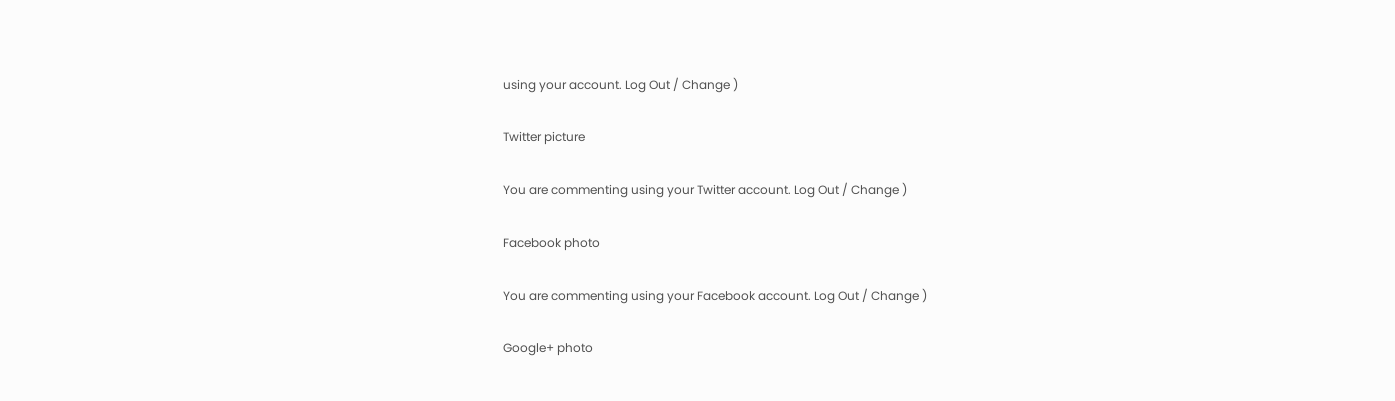using your account. Log Out / Change )

Twitter picture

You are commenting using your Twitter account. Log Out / Change )

Facebook photo

You are commenting using your Facebook account. Log Out / Change )

Google+ photo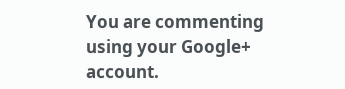You are commenting using your Google+ account.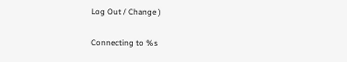Log Out / Change )

Connecting to %s